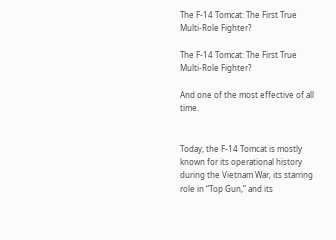The F-14 Tomcat: The First True Multi-Role Fighter?

The F-14 Tomcat: The First True Multi-Role Fighter?

And one of the most effective of all time.


Today, the F-14 Tomcat is mostly known for its operational history during the Vietnam War, its starring role in “Top Gun,” and its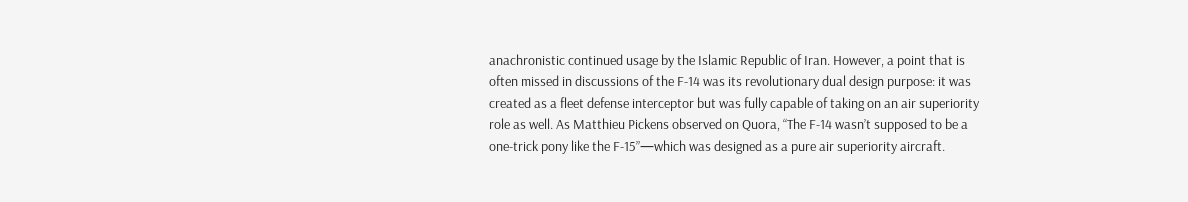anachronistic continued usage by the Islamic Republic of Iran. However, a point that is often missed in discussions of the F-14 was its revolutionary dual design purpose: it was created as a fleet defense interceptor but was fully capable of taking on an air superiority role as well. As Matthieu Pickens observed on Quora, “The F-14 wasn’t supposed to be a one-trick pony like the F-15”—which was designed as a pure air superiority aircraft.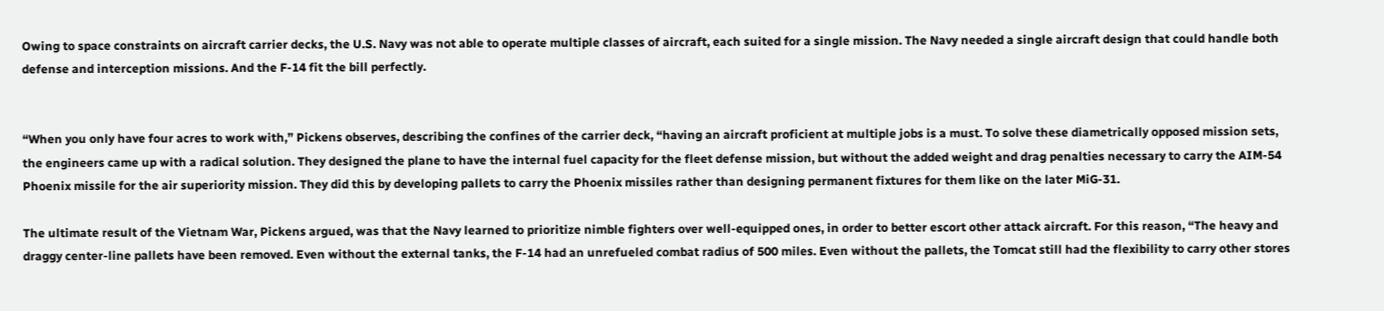Owing to space constraints on aircraft carrier decks, the U.S. Navy was not able to operate multiple classes of aircraft, each suited for a single mission. The Navy needed a single aircraft design that could handle both defense and interception missions. And the F-14 fit the bill perfectly.


“When you only have four acres to work with,” Pickens observes, describing the confines of the carrier deck, “having an aircraft proficient at multiple jobs is a must. To solve these diametrically opposed mission sets, the engineers came up with a radical solution. They designed the plane to have the internal fuel capacity for the fleet defense mission, but without the added weight and drag penalties necessary to carry the AIM-54 Phoenix missile for the air superiority mission. They did this by developing pallets to carry the Phoenix missiles rather than designing permanent fixtures for them like on the later MiG-31.

The ultimate result of the Vietnam War, Pickens argued, was that the Navy learned to prioritize nimble fighters over well-equipped ones, in order to better escort other attack aircraft. For this reason, “The heavy and draggy center-line pallets have been removed. Even without the external tanks, the F-14 had an unrefueled combat radius of 500 miles. Even without the pallets, the Tomcat still had the flexibility to carry other stores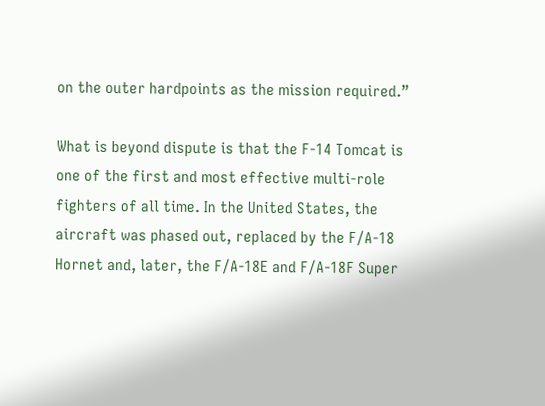on the outer hardpoints as the mission required.”

What is beyond dispute is that the F-14 Tomcat is one of the first and most effective multi-role fighters of all time. In the United States, the aircraft was phased out, replaced by the F/A-18 Hornet and, later, the F/A-18E and F/A-18F Super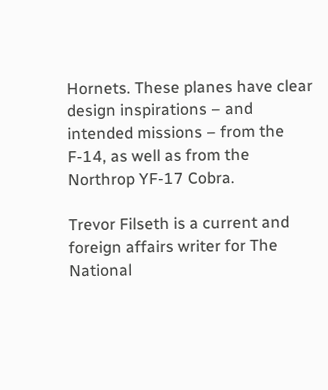Hornets. These planes have clear design inspirations – and intended missions – from the F-14, as well as from the Northrop YF-17 Cobra.

Trevor Filseth is a current and foreign affairs writer for The National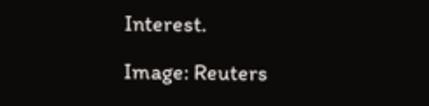Interest.

Image: Reuters